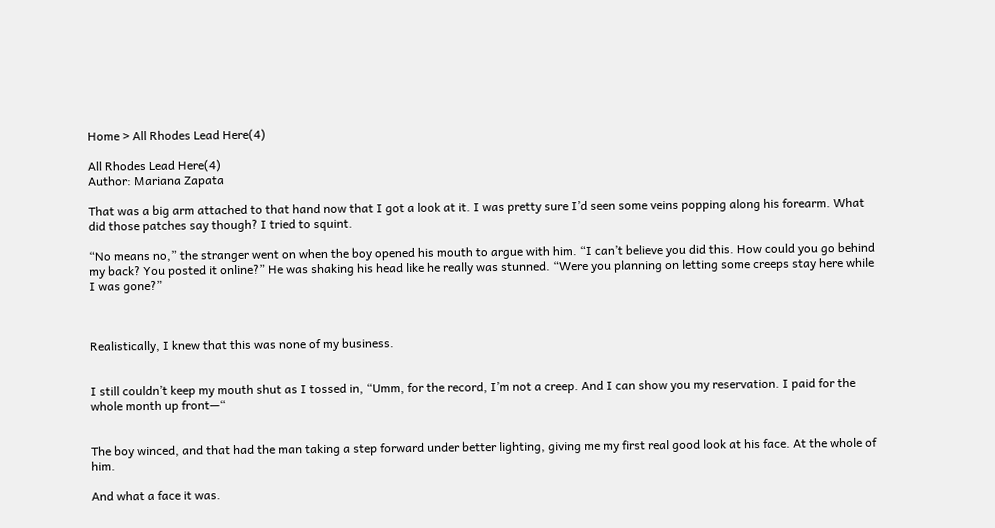Home > All Rhodes Lead Here(4)

All Rhodes Lead Here(4)
Author: Mariana Zapata

That was a big arm attached to that hand now that I got a look at it. I was pretty sure I’d seen some veins popping along his forearm. What did those patches say though? I tried to squint.

“No means no,” the stranger went on when the boy opened his mouth to argue with him. “I can’t believe you did this. How could you go behind my back? You posted it online?” He was shaking his head like he really was stunned. “Were you planning on letting some creeps stay here while I was gone?”



Realistically, I knew that this was none of my business.


I still couldn’t keep my mouth shut as I tossed in, “Umm, for the record, I’m not a creep. And I can show you my reservation. I paid for the whole month up front—“


The boy winced, and that had the man taking a step forward under better lighting, giving me my first real good look at his face. At the whole of him.

And what a face it was.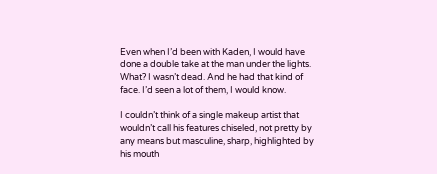Even when I’d been with Kaden, I would have done a double take at the man under the lights. What? I wasn’t dead. And he had that kind of face. I’d seen a lot of them, I would know.

I couldn’t think of a single makeup artist that wouldn’t call his features chiseled, not pretty by any means but masculine, sharp, highlighted by his mouth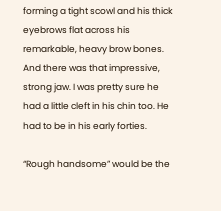forming a tight scowl and his thick eyebrows flat across his remarkable, heavy brow bones. And there was that impressive, strong jaw. I was pretty sure he had a little cleft in his chin too. He had to be in his early forties.

“Rough handsome” would be the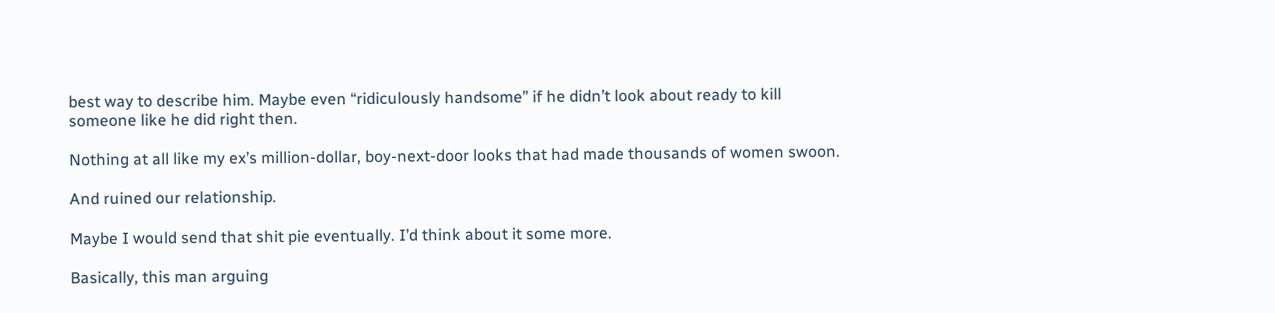best way to describe him. Maybe even “ridiculously handsome” if he didn’t look about ready to kill someone like he did right then.

Nothing at all like my ex’s million-dollar, boy-next-door looks that had made thousands of women swoon.

And ruined our relationship.

Maybe I would send that shit pie eventually. I’d think about it some more.

Basically, this man arguing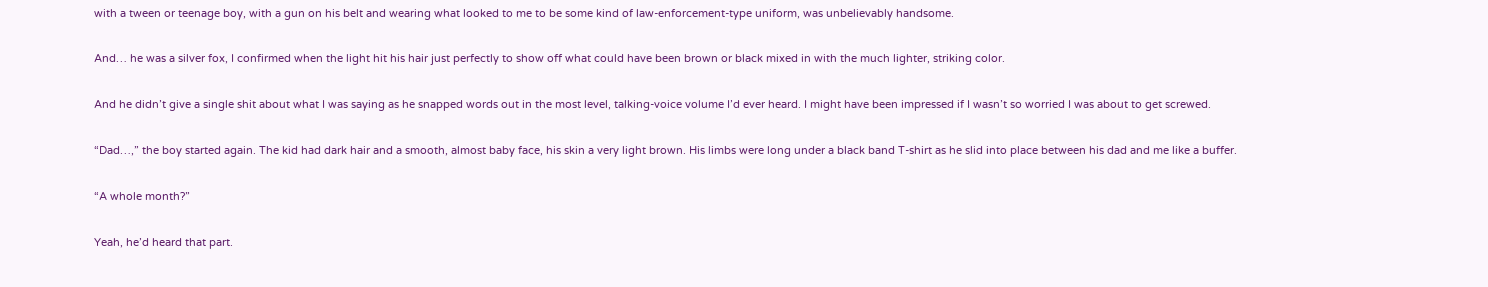with a tween or teenage boy, with a gun on his belt and wearing what looked to me to be some kind of law-enforcement-type uniform, was unbelievably handsome.

And… he was a silver fox, I confirmed when the light hit his hair just perfectly to show off what could have been brown or black mixed in with the much lighter, striking color.

And he didn’t give a single shit about what I was saying as he snapped words out in the most level, talking-voice volume I’d ever heard. I might have been impressed if I wasn’t so worried I was about to get screwed.

“Dad…,” the boy started again. The kid had dark hair and a smooth, almost baby face, his skin a very light brown. His limbs were long under a black band T-shirt as he slid into place between his dad and me like a buffer.

“A whole month?”

Yeah, he’d heard that part.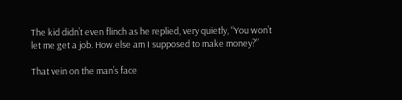The kid didn’t even flinch as he replied, very quietly, “You won’t let me get a job. How else am I supposed to make money?”

That vein on the man’s face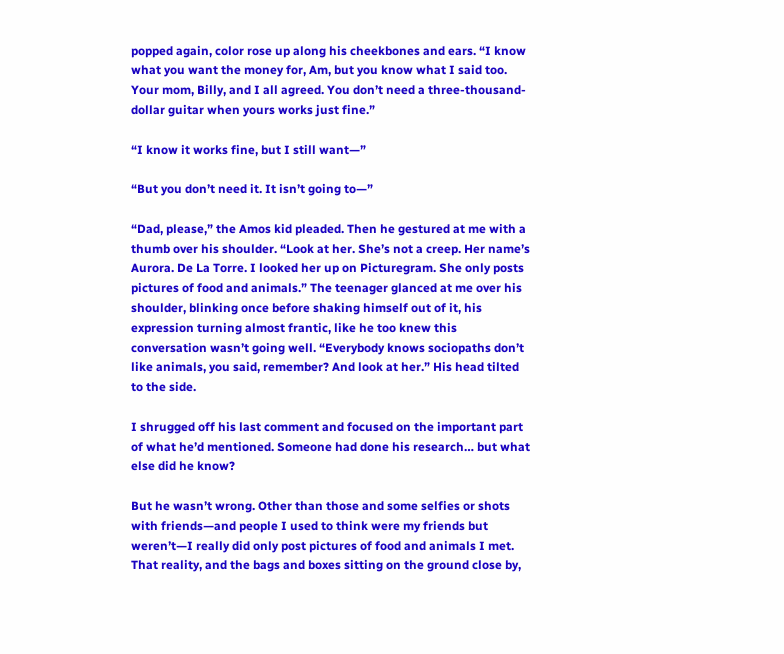popped again, color rose up along his cheekbones and ears. “I know what you want the money for, Am, but you know what I said too. Your mom, Billy, and I all agreed. You don’t need a three-thousand-dollar guitar when yours works just fine.”

“I know it works fine, but I still want—”

“But you don’t need it. It isn’t going to—”

“Dad, please,” the Amos kid pleaded. Then he gestured at me with a thumb over his shoulder. “Look at her. She’s not a creep. Her name’s Aurora. De La Torre. I looked her up on Picturegram. She only posts pictures of food and animals.” The teenager glanced at me over his shoulder, blinking once before shaking himself out of it, his expression turning almost frantic, like he too knew this conversation wasn’t going well. “Everybody knows sociopaths don’t like animals, you said, remember? And look at her.” His head tilted to the side.

I shrugged off his last comment and focused on the important part of what he’d mentioned. Someone had done his research… but what else did he know?

But he wasn’t wrong. Other than those and some selfies or shots with friends—and people I used to think were my friends but weren’t—I really did only post pictures of food and animals I met. That reality, and the bags and boxes sitting on the ground close by,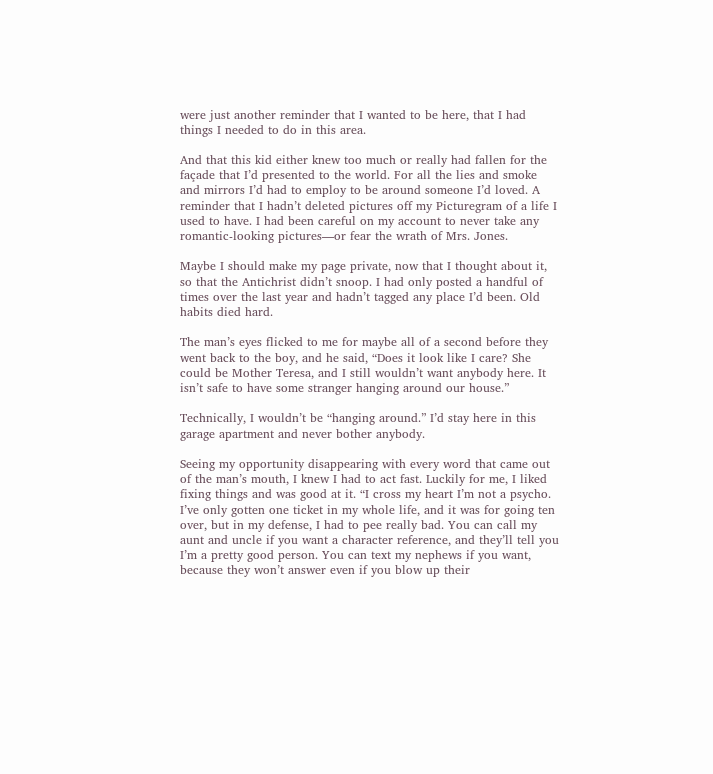were just another reminder that I wanted to be here, that I had things I needed to do in this area.

And that this kid either knew too much or really had fallen for the façade that I’d presented to the world. For all the lies and smoke and mirrors I’d had to employ to be around someone I’d loved. A reminder that I hadn’t deleted pictures off my Picturegram of a life I used to have. I had been careful on my account to never take any romantic-looking pictures—or fear the wrath of Mrs. Jones.

Maybe I should make my page private, now that I thought about it, so that the Antichrist didn’t snoop. I had only posted a handful of times over the last year and hadn’t tagged any place I’d been. Old habits died hard.

The man’s eyes flicked to me for maybe all of a second before they went back to the boy, and he said, “Does it look like I care? She could be Mother Teresa, and I still wouldn’t want anybody here. It isn’t safe to have some stranger hanging around our house.”

Technically, I wouldn’t be “hanging around.” I’d stay here in this garage apartment and never bother anybody.

Seeing my opportunity disappearing with every word that came out of the man’s mouth, I knew I had to act fast. Luckily for me, I liked fixing things and was good at it. “I cross my heart I’m not a psycho. I’ve only gotten one ticket in my whole life, and it was for going ten over, but in my defense, I had to pee really bad. You can call my aunt and uncle if you want a character reference, and they’ll tell you I’m a pretty good person. You can text my nephews if you want, because they won’t answer even if you blow up their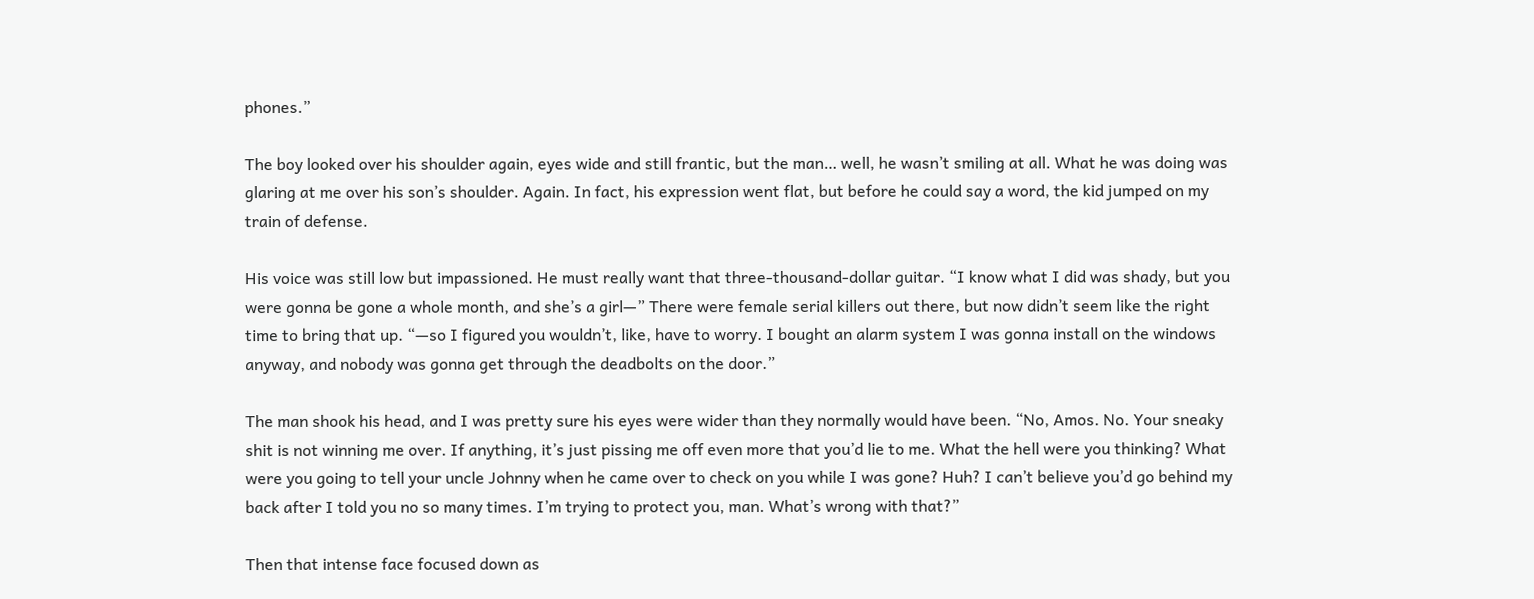phones.”

The boy looked over his shoulder again, eyes wide and still frantic, but the man… well, he wasn’t smiling at all. What he was doing was glaring at me over his son’s shoulder. Again. In fact, his expression went flat, but before he could say a word, the kid jumped on my train of defense.

His voice was still low but impassioned. He must really want that three-thousand-dollar guitar. “I know what I did was shady, but you were gonna be gone a whole month, and she’s a girl—” There were female serial killers out there, but now didn’t seem like the right time to bring that up. “—so I figured you wouldn’t, like, have to worry. I bought an alarm system I was gonna install on the windows anyway, and nobody was gonna get through the deadbolts on the door.”

The man shook his head, and I was pretty sure his eyes were wider than they normally would have been. “No, Amos. No. Your sneaky shit is not winning me over. If anything, it’s just pissing me off even more that you’d lie to me. What the hell were you thinking? What were you going to tell your uncle Johnny when he came over to check on you while I was gone? Huh? I can’t believe you’d go behind my back after I told you no so many times. I’m trying to protect you, man. What’s wrong with that?”

Then that intense face focused down as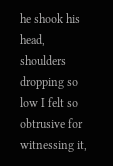he shook his head, shoulders dropping so low I felt so obtrusive for witnessing it,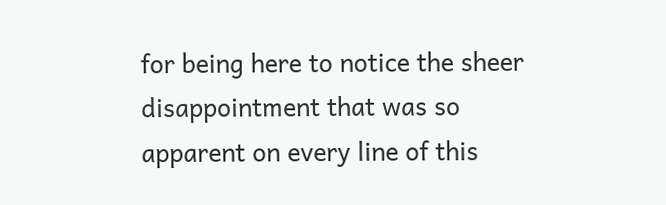for being here to notice the sheer disappointment that was so apparent on every line of this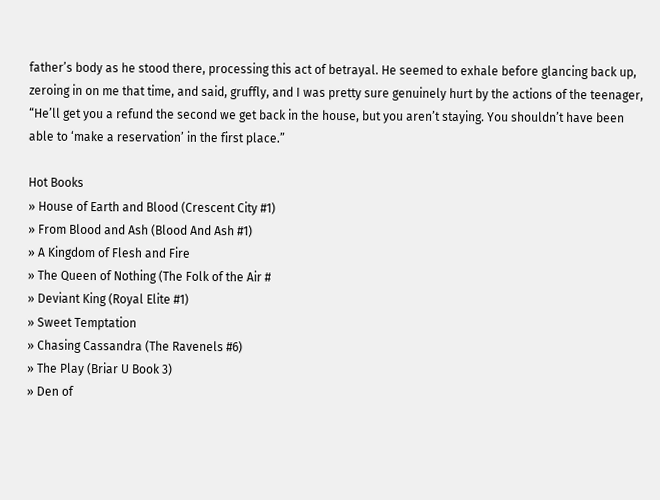father’s body as he stood there, processing this act of betrayal. He seemed to exhale before glancing back up, zeroing in on me that time, and said, gruffly, and I was pretty sure genuinely hurt by the actions of the teenager, “He’ll get you a refund the second we get back in the house, but you aren’t staying. You shouldn’t have been able to ‘make a reservation’ in the first place.”

Hot Books
» House of Earth and Blood (Crescent City #1)
» From Blood and Ash (Blood And Ash #1)
» A Kingdom of Flesh and Fire
» The Queen of Nothing (The Folk of the Air #
» Deviant King (Royal Elite #1)
» Sweet Temptation
» Chasing Cassandra (The Ravenels #6)
» The Play (Briar U Book 3)
» Den of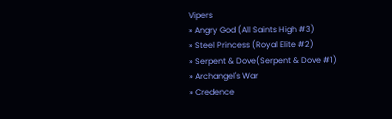Vipers
» Angry God (All Saints High #3)
» Steel Princess (Royal Elite #2)
» Serpent & Dove(Serpent & Dove #1)
» Archangel's War
» Credence